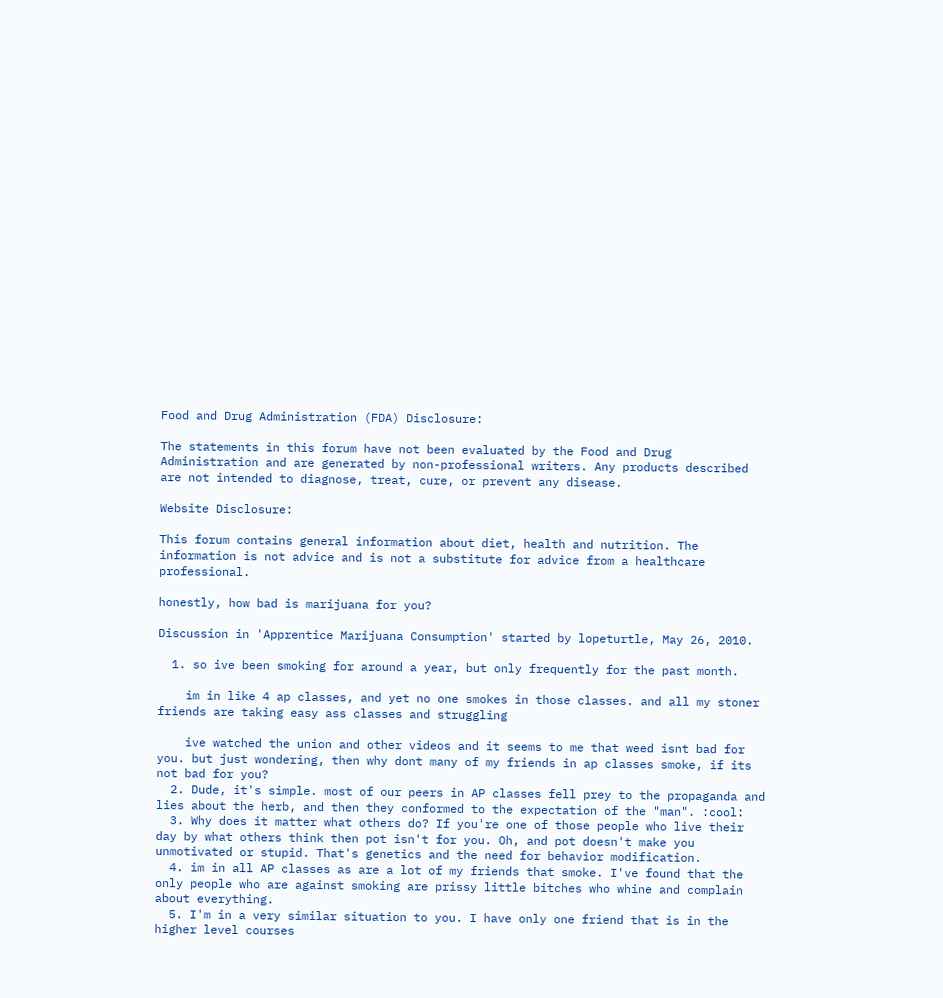Food and Drug Administration (FDA) Disclosure:

The statements in this forum have not been evaluated by the Food and Drug Administration and are generated by non-professional writers. Any products described are not intended to diagnose, treat, cure, or prevent any disease.

Website Disclosure:

This forum contains general information about diet, health and nutrition. The information is not advice and is not a substitute for advice from a healthcare professional.

honestly, how bad is marijuana for you?

Discussion in 'Apprentice Marijuana Consumption' started by lopeturtle, May 26, 2010.

  1. so ive been smoking for around a year, but only frequently for the past month.

    im in like 4 ap classes, and yet no one smokes in those classes. and all my stoner friends are taking easy ass classes and struggling

    ive watched the union and other videos and it seems to me that weed isnt bad for you. but just wondering, then why dont many of my friends in ap classes smoke, if its not bad for you?
  2. Dude, it's simple. most of our peers in AP classes fell prey to the propaganda and lies about the herb, and then they conformed to the expectation of the "man". :cool:
  3. Why does it matter what others do? If you're one of those people who live their day by what others think then pot isn't for you. Oh, and pot doesn't make you unmotivated or stupid. That's genetics and the need for behavior modification.
  4. im in all AP classes as are a lot of my friends that smoke. I've found that the only people who are against smoking are prissy little bitches who whine and complain about everything.
  5. I'm in a very similar situation to you. I have only one friend that is in the higher level courses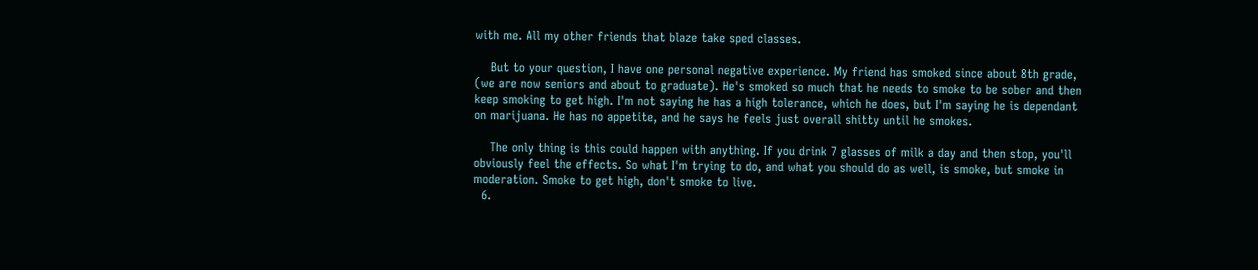with me. All my other friends that blaze take sped classes.

    But to your question, I have one personal negative experience. My friend has smoked since about 8th grade, (we are now seniors and about to graduate). He's smoked so much that he needs to smoke to be sober and then keep smoking to get high. I'm not saying he has a high tolerance, which he does, but I'm saying he is dependant on marijuana. He has no appetite, and he says he feels just overall shitty until he smokes.

    The only thing is this could happen with anything. If you drink 7 glasses of milk a day and then stop, you'll obviously feel the effects. So what I'm trying to do, and what you should do as well, is smoke, but smoke in moderation. Smoke to get high, don't smoke to live.
  6.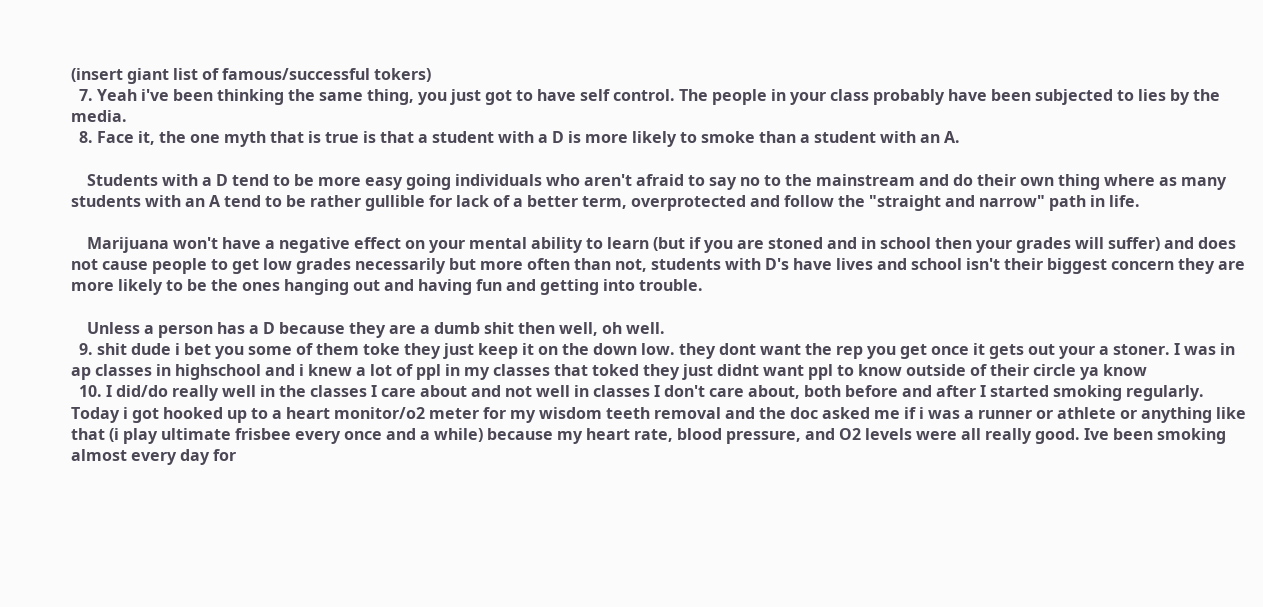(insert giant list of famous/successful tokers)
  7. Yeah i've been thinking the same thing, you just got to have self control. The people in your class probably have been subjected to lies by the media.
  8. Face it, the one myth that is true is that a student with a D is more likely to smoke than a student with an A.

    Students with a D tend to be more easy going individuals who aren't afraid to say no to the mainstream and do their own thing where as many students with an A tend to be rather gullible for lack of a better term, overprotected and follow the "straight and narrow" path in life.

    Marijuana won't have a negative effect on your mental ability to learn (but if you are stoned and in school then your grades will suffer) and does not cause people to get low grades necessarily but more often than not, students with D's have lives and school isn't their biggest concern they are more likely to be the ones hanging out and having fun and getting into trouble.

    Unless a person has a D because they are a dumb shit then well, oh well.
  9. shit dude i bet you some of them toke they just keep it on the down low. they dont want the rep you get once it gets out your a stoner. I was in ap classes in highschool and i knew a lot of ppl in my classes that toked they just didnt want ppl to know outside of their circle ya know
  10. I did/do really well in the classes I care about and not well in classes I don't care about, both before and after I started smoking regularly. Today i got hooked up to a heart monitor/o2 meter for my wisdom teeth removal and the doc asked me if i was a runner or athlete or anything like that (i play ultimate frisbee every once and a while) because my heart rate, blood pressure, and O2 levels were all really good. Ive been smoking almost every day for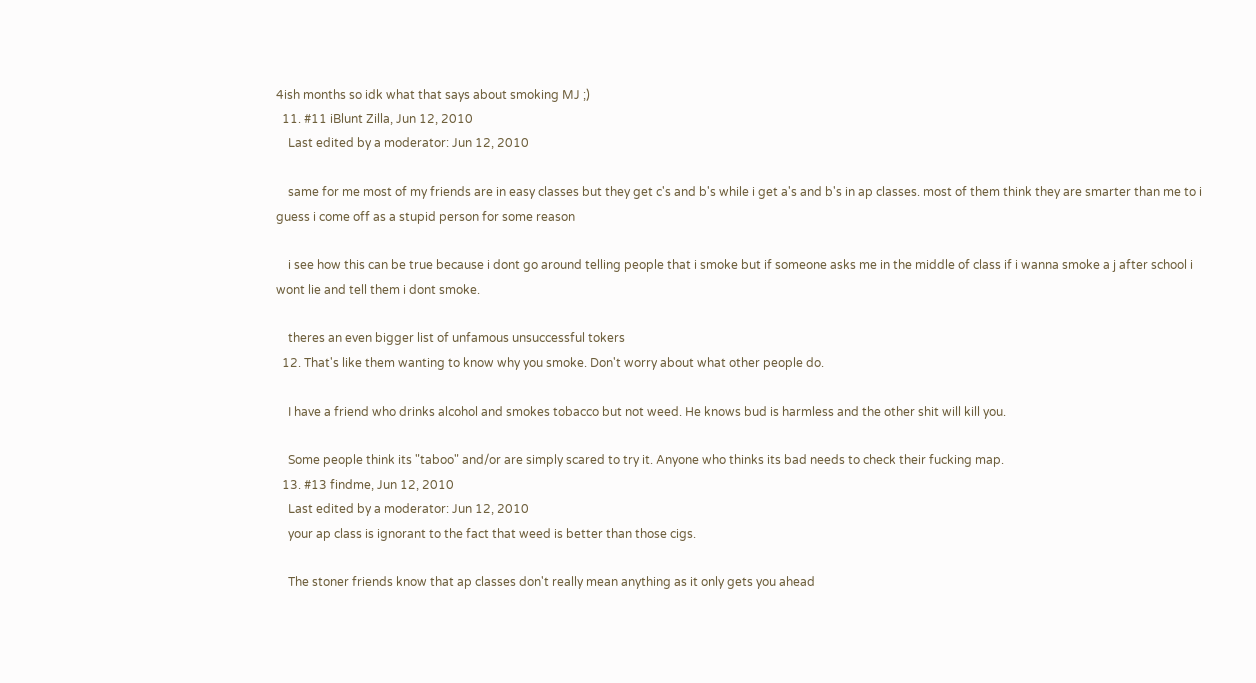4ish months so idk what that says about smoking MJ ;)
  11. #11 iBlunt Zilla, Jun 12, 2010
    Last edited by a moderator: Jun 12, 2010

    same for me most of my friends are in easy classes but they get c's and b's while i get a's and b's in ap classes. most of them think they are smarter than me to i guess i come off as a stupid person for some reason

    i see how this can be true because i dont go around telling people that i smoke but if someone asks me in the middle of class if i wanna smoke a j after school i wont lie and tell them i dont smoke.

    theres an even bigger list of unfamous unsuccessful tokers
  12. That's like them wanting to know why you smoke. Don't worry about what other people do.

    I have a friend who drinks alcohol and smokes tobacco but not weed. He knows bud is harmless and the other shit will kill you.

    Some people think its "taboo" and/or are simply scared to try it. Anyone who thinks its bad needs to check their fucking map.
  13. #13 findme, Jun 12, 2010
    Last edited by a moderator: Jun 12, 2010
    your ap class is ignorant to the fact that weed is better than those cigs.

    The stoner friends know that ap classes don't really mean anything as it only gets you ahead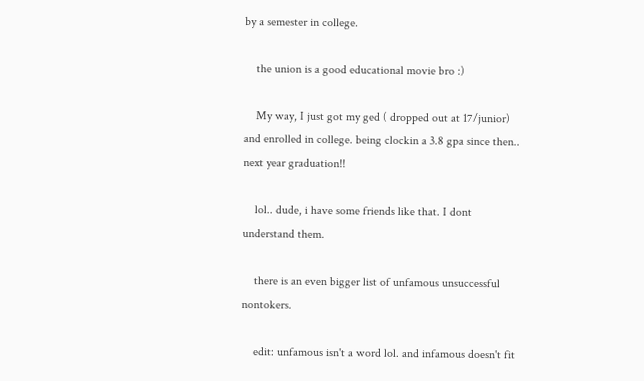by a semester in college.

    the union is a good educational movie bro :)

    My way, I just got my ged ( dropped out at 17/junior) and enrolled in college. being clockin a 3.8 gpa since then.. next year graduation!!

    lol.. dude, i have some friends like that. I dont understand them.

    there is an even bigger list of unfamous unsuccessful nontokers.

    edit: unfamous isn't a word lol. and infamous doesn't fit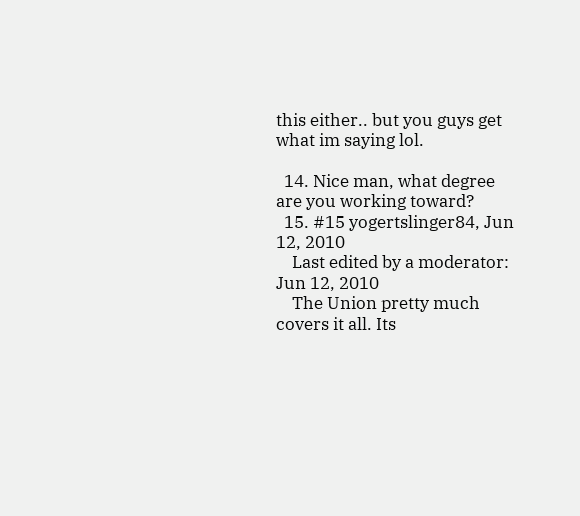this either.. but you guys get what im saying lol.

  14. Nice man, what degree are you working toward?
  15. #15 yogertslinger84, Jun 12, 2010
    Last edited by a moderator: Jun 12, 2010
    The Union pretty much covers it all. Its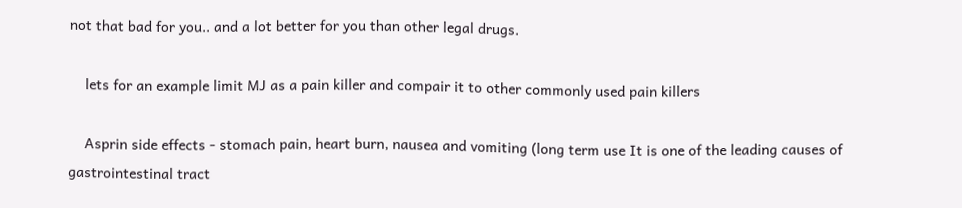not that bad for you.. and a lot better for you than other legal drugs.

    lets for an example limit MJ as a pain killer and compair it to other commonly used pain killers

    Asprin side effects - stomach pain, heart burn, nausea and vomiting (long term use It is one of the leading causes of gastrointestinal tract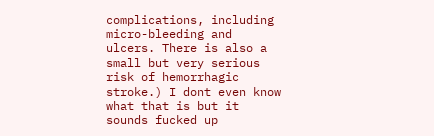complications, including micro-bleeding and ulcers. There is also a small but very serious risk of hemorrhagic stroke.) I dont even know what that is but it sounds fucked up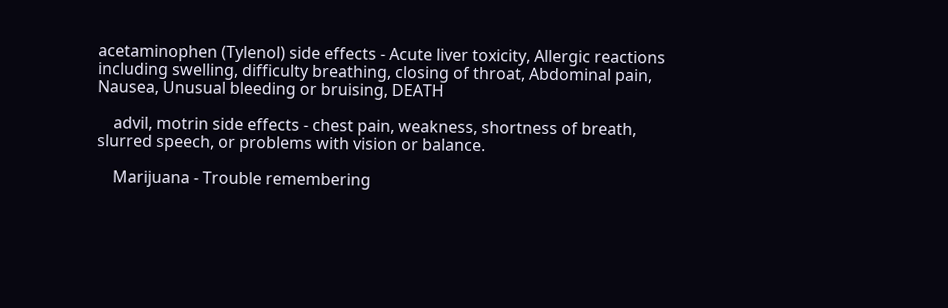acetaminophen (Tylenol) side effects - Acute liver toxicity, Allergic reactions including swelling, difficulty breathing, closing of throat, Abdominal pain, Nausea, Unusual bleeding or bruising, DEATH

    advil, motrin side effects - chest pain, weakness, shortness of breath, slurred speech, or problems with vision or balance.

    Marijuana - Trouble remembering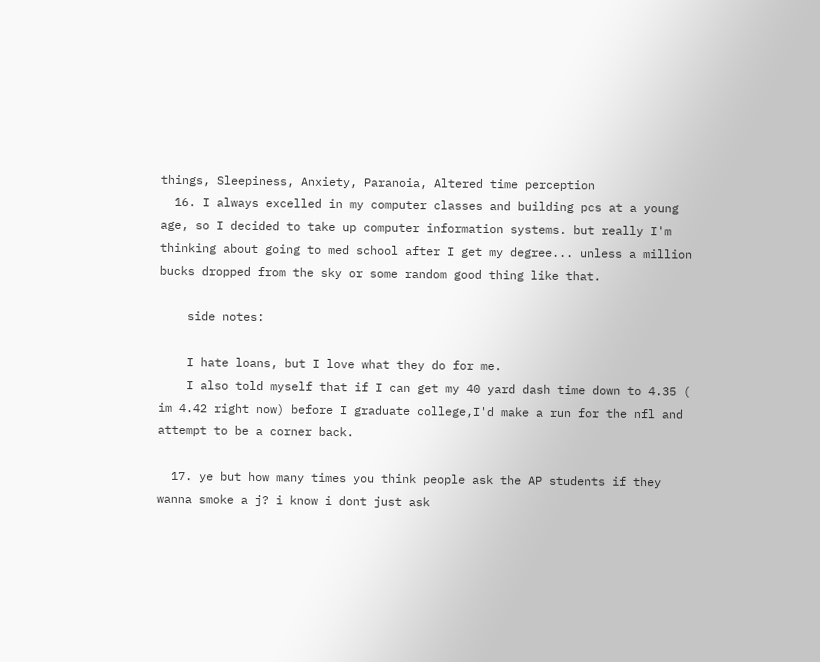things, Sleepiness, Anxiety, Paranoia, Altered time perception
  16. I always excelled in my computer classes and building pcs at a young age, so I decided to take up computer information systems. but really I'm thinking about going to med school after I get my degree... unless a million bucks dropped from the sky or some random good thing like that.

    side notes:

    I hate loans, but I love what they do for me.
    I also told myself that if I can get my 40 yard dash time down to 4.35 ( im 4.42 right now) before I graduate college,I'd make a run for the nfl and attempt to be a corner back.

  17. ye but how many times you think people ask the AP students if they wanna smoke a j? i know i dont just ask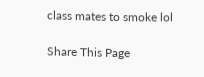class mates to smoke lol

Share This Page